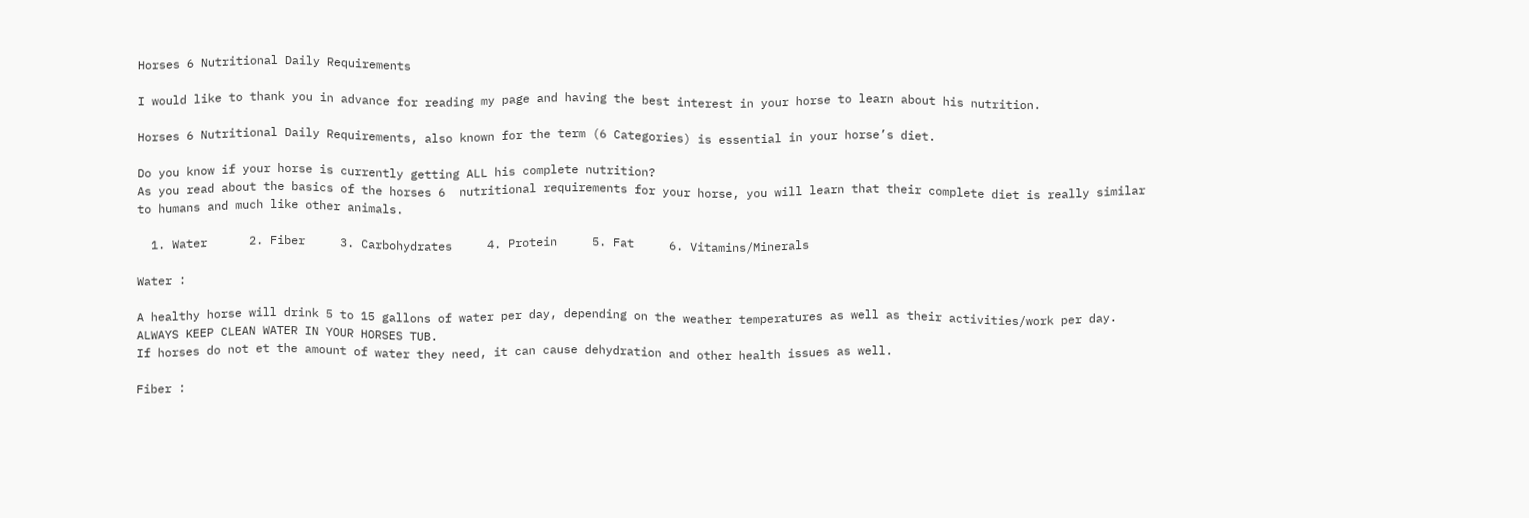Horses 6 Nutritional Daily Requirements

I would like to thank you in advance for reading my page and having the best interest in your horse to learn about his nutrition.

Horses 6 Nutritional Daily Requirements, also known for the term (6 Categories) is essential in your horse’s diet.

Do you know if your horse is currently getting ALL his complete nutrition?
As you read about the basics of the horses 6  nutritional requirements for your horse, you will learn that their complete diet is really similar to humans and much like other animals.

  1. Water      2. Fiber     3. Carbohydrates     4. Protein     5. Fat     6. Vitamins/Minerals

Water :

A healthy horse will drink 5 to 15 gallons of water per day, depending on the weather temperatures as well as their activities/work per day. ALWAYS KEEP CLEAN WATER IN YOUR HORSES TUB.
If horses do not et the amount of water they need, it can cause dehydration and other health issues as well.

Fiber :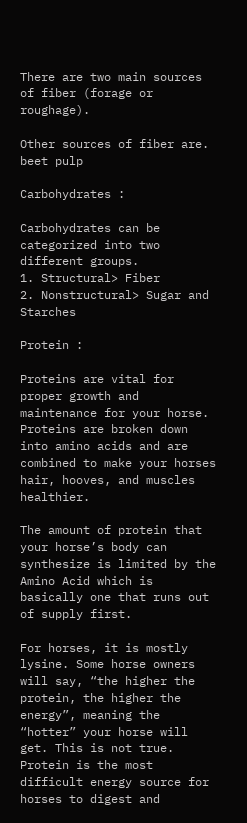There are two main sources of fiber (forage or roughage).

Other sources of fiber are.
beet pulp

Carbohydrates :

Carbohydrates can be categorized into two different groups.
1. Structural> Fiber
2. Nonstructural> Sugar and Starches

Protein :

Proteins are vital for proper growth and maintenance for your horse. Proteins are broken down into amino acids and are combined to make your horses hair, hooves, and muscles healthier.

The amount of protein that your horse’s body can synthesize is limited by the Amino Acid which is basically one that runs out of supply first.

For horses, it is mostly lysine. Some horse owners will say, “the higher the protein, the higher the energy”, meaning the “hotter” your horse will get. This is not true. Protein is the most difficult energy source for horses to digest and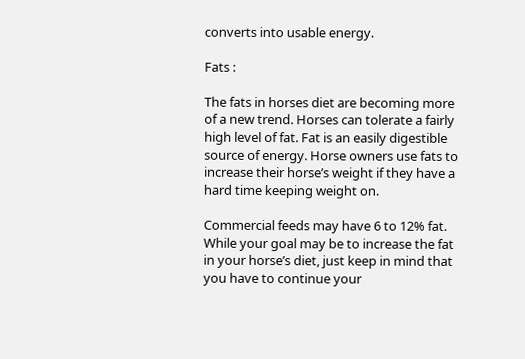converts into usable energy.

Fats :

The fats in horses diet are becoming more of a new trend. Horses can tolerate a fairly high level of fat. Fat is an easily digestible source of energy. Horse owners use fats to increase their horse’s weight if they have a hard time keeping weight on.

Commercial feeds may have 6 to 12% fat. While your goal may be to increase the fat in your horse’s diet, just keep in mind that you have to continue your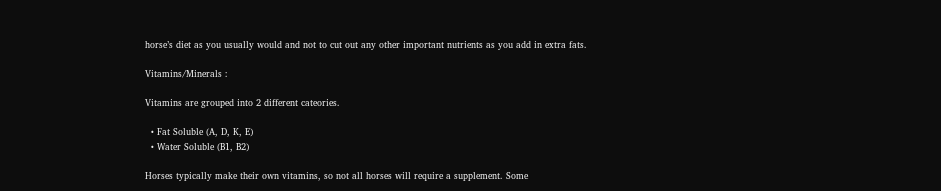horse’s diet as you usually would and not to cut out any other important nutrients as you add in extra fats.

Vitamins/Minerals :

Vitamins are grouped into 2 different cateories.

  • Fat Soluble (A, D, K, E)
  • Water Soluble (B1, B2)

Horses typically make their own vitamins, so not all horses will require a supplement. Some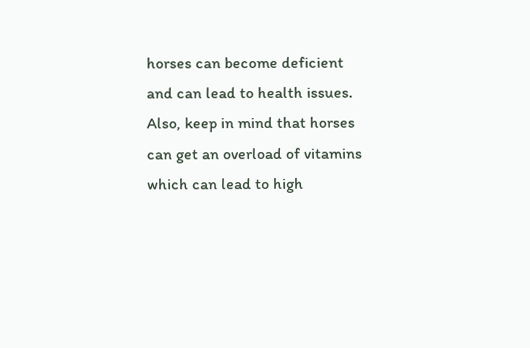horses can become deficient and can lead to health issues. Also, keep in mind that horses can get an overload of vitamins which can lead to high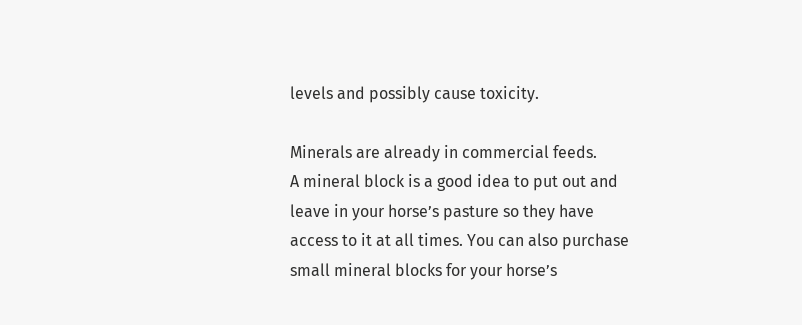levels and possibly cause toxicity.

Minerals are already in commercial feeds.
A mineral block is a good idea to put out and leave in your horse’s pasture so they have access to it at all times. You can also purchase small mineral blocks for your horse’s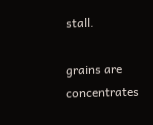stall.

grains are concentrates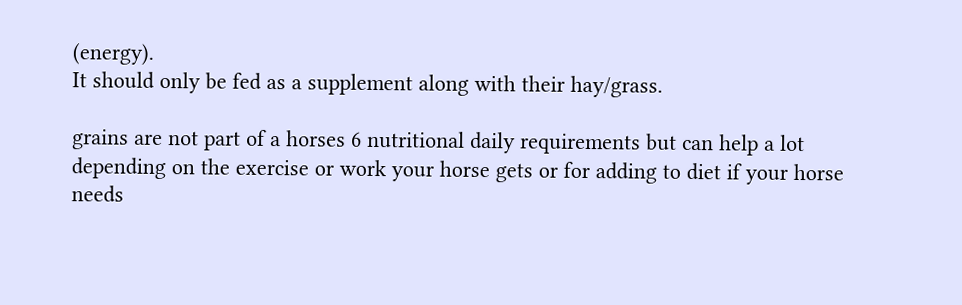(energy).
It should only be fed as a supplement along with their hay/grass.

grains are not part of a horses 6 nutritional daily requirements but can help a lot depending on the exercise or work your horse gets or for adding to diet if your horse needs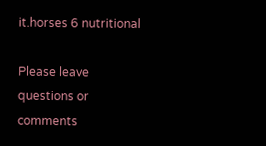it.horses 6 nutritional

Please leave questions or comments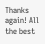Thanks again! All the best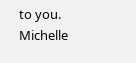to you.         Michelle